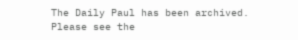The Daily Paul has been archived. Please see the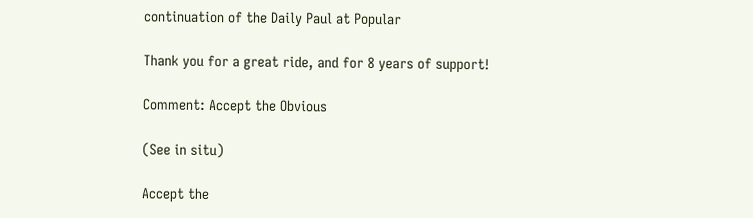continuation of the Daily Paul at Popular

Thank you for a great ride, and for 8 years of support!

Comment: Accept the Obvious

(See in situ)

Accept the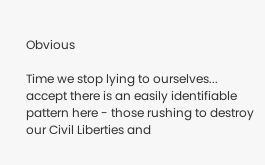Obvious

Time we stop lying to ourselves... accept there is an easily identifiable pattern here - those rushing to destroy our Civil Liberties and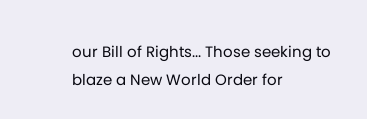our Bill of Rights... Those seeking to blaze a New World Order for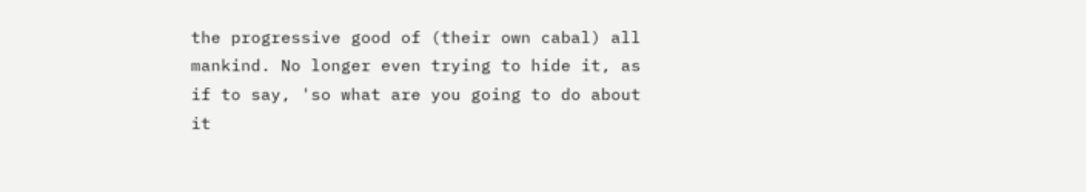the progressive good of (their own cabal) all mankind. No longer even trying to hide it, as if to say, 'so what are you going to do about it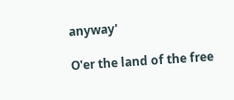anyway'

O'er the land of the free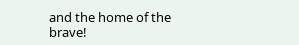and the home of the brave!